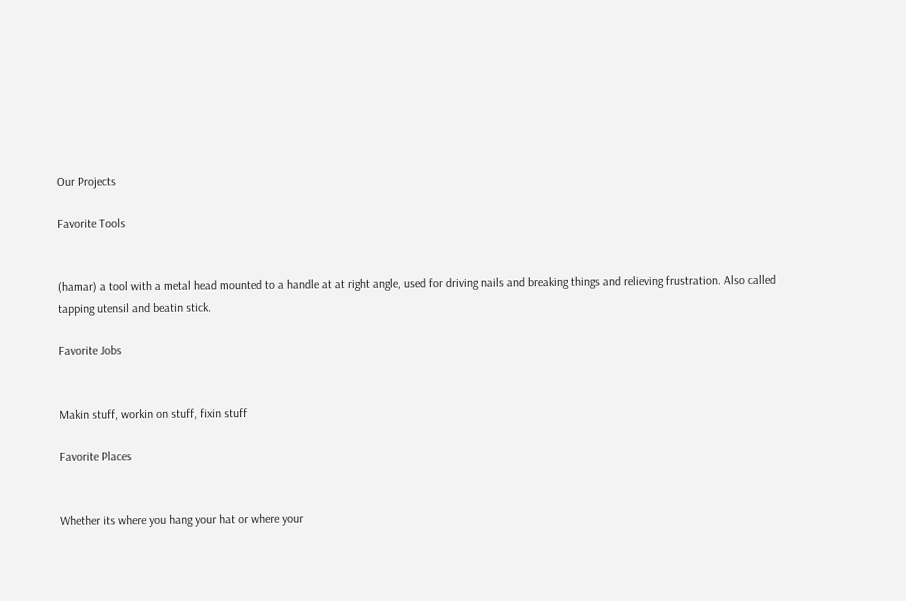Our Projects

Favorite Tools


(hamar) a tool with a metal head mounted to a handle at at right angle, used for driving nails and breaking things and relieving frustration. Also called tapping utensil and beatin stick.

Favorite Jobs


Makin stuff, workin on stuff, fixin stuff

Favorite Places


Whether its where you hang your hat or where your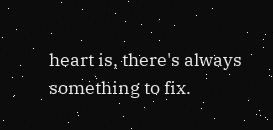heart is, there's always something to fix.